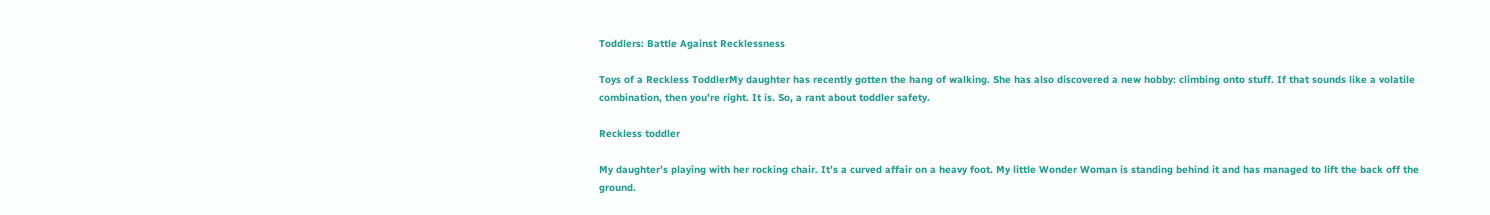Toddlers: Battle Against Recklessness

Toys of a Reckless ToddlerMy daughter has recently gotten the hang of walking. She has also discovered a new hobby: climbing onto stuff. If that sounds like a volatile combination, then you’re right. It is. So, a rant about toddler safety.

Reckless toddler

My daughter’s playing with her rocking chair. It’s a curved affair on a heavy foot. My little Wonder Woman is standing behind it and has managed to lift the back off the ground.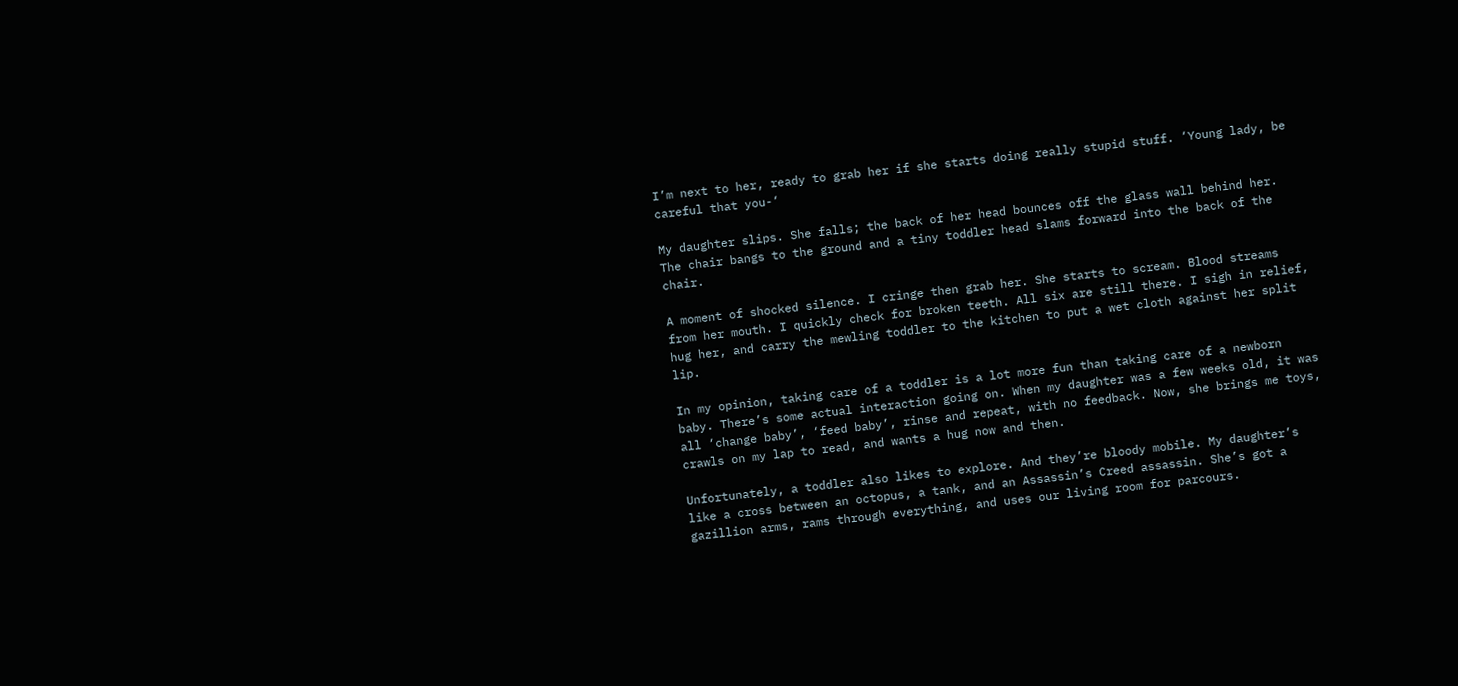I’m next to her, ready to grab her if she starts doing really stupid stuff. ‘Young lady, be careful that you-‘

My daughter slips. She falls; the back of her head bounces off the glass wall behind her. The chair bangs to the ground and a tiny toddler head slams forward into the back of the chair.

A moment of shocked silence. I cringe then grab her. She starts to scream. Blood streams from her mouth. I quickly check for broken teeth. All six are still there. I sigh in relief, hug her, and carry the mewling toddler to the kitchen to put a wet cloth against her split lip.

In my opinion, taking care of a toddler is a lot more fun than taking care of a newborn baby. There’s some actual interaction going on. When my daughter was a few weeks old, it was all ‘change baby’, ‘feed baby’, rinse and repeat, with no feedback. Now, she brings me toys, crawls on my lap to read, and wants a hug now and then.

Unfortunately, a toddler also likes to explore. And they’re bloody mobile. My daughter’s like a cross between an octopus, a tank, and an Assassin’s Creed assassin. She’s got a gazillion arms, rams through everything, and uses our living room for parcours.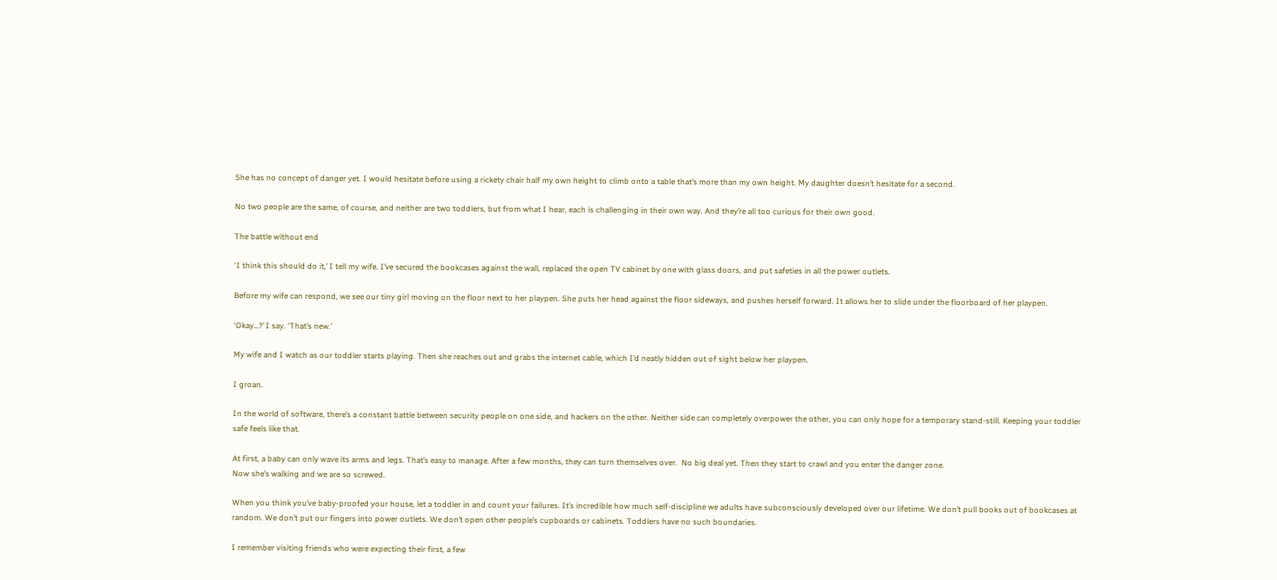She has no concept of danger yet. I would hesitate before using a rickety chair half my own height to climb onto a table that’s more than my own height. My daughter doesn’t hesitate for a second.

No two people are the same, of course, and neither are two toddlers, but from what I hear, each is challenging in their own way. And they’re all too curious for their own good.

The battle without end

‘I think this should do it,’ I tell my wife. I’ve secured the bookcases against the wall, replaced the open TV cabinet by one with glass doors, and put safeties in all the power outlets.

Before my wife can respond, we see our tiny girl moving on the floor next to her playpen. She puts her head against the floor sideways, and pushes herself forward. It allows her to slide under the floorboard of her playpen.

‘Okay…?’ I say. ‘That’s new.’

My wife and I watch as our toddler starts playing. Then she reaches out and grabs the internet cable, which I’d neatly hidden out of sight below her playpen.

I groan.

In the world of software, there’s a constant battle between security people on one side, and hackers on the other. Neither side can completely overpower the other, you can only hope for a temporary stand-still. Keeping your toddler safe feels like that.

At first, a baby can only wave its arms and legs. That’s easy to manage. After a few months, they can turn themselves over.  No big deal yet. Then they start to crawl and you enter the danger zone.
Now she’s walking and we are so screwed.

When you think you’ve baby-proofed your house, let a toddler in and count your failures. It’s incredible how much self-discipline we adults have subconsciously developed over our lifetime. We don’t pull books out of bookcases at random. We don’t put our fingers into power outlets. We don’t open other people’s cupboards or cabinets. Toddlers have no such boundaries.

I remember visiting friends who were expecting their first, a few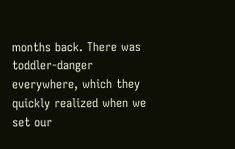months back. There was toddler-danger everywhere, which they quickly realized when we set our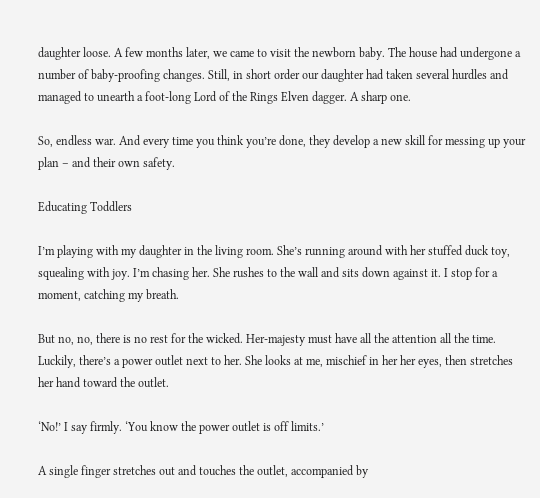daughter loose. A few months later, we came to visit the newborn baby. The house had undergone a number of baby-proofing changes. Still, in short order our daughter had taken several hurdles and managed to unearth a foot-long Lord of the Rings Elven dagger. A sharp one.

So, endless war. And every time you think you’re done, they develop a new skill for messing up your plan – and their own safety.

Educating Toddlers

I’m playing with my daughter in the living room. She’s running around with her stuffed duck toy, squealing with joy. I’m chasing her. She rushes to the wall and sits down against it. I stop for a moment, catching my breath.

But no, no, there is no rest for the wicked. Her-majesty must have all the attention all the time. Luckily, there’s a power outlet next to her. She looks at me, mischief in her her eyes, then stretches her hand toward the outlet.

‘No!’ I say firmly. ‘You know the power outlet is off limits.’

A single finger stretches out and touches the outlet, accompanied by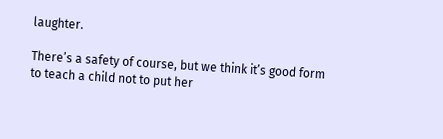laughter.

There’s a safety of course, but we think it’s good form to teach a child not to put her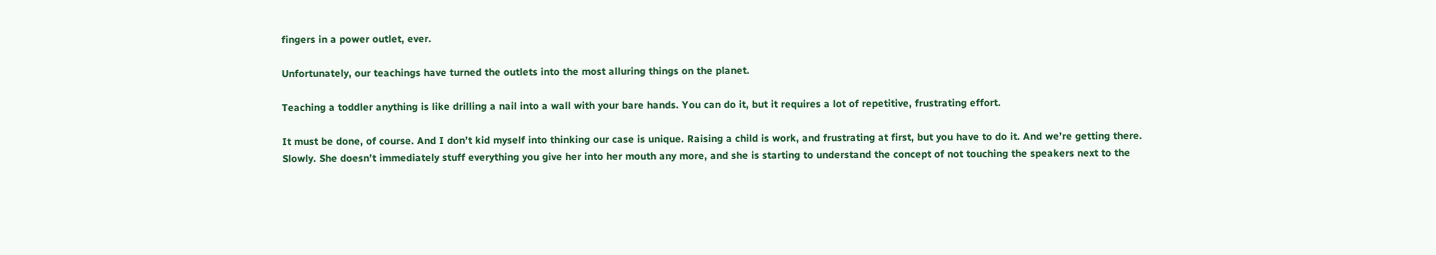fingers in a power outlet, ever.

Unfortunately, our teachings have turned the outlets into the most alluring things on the planet.

Teaching a toddler anything is like drilling a nail into a wall with your bare hands. You can do it, but it requires a lot of repetitive, frustrating effort.

It must be done, of course. And I don’t kid myself into thinking our case is unique. Raising a child is work, and frustrating at first, but you have to do it. And we’re getting there. Slowly. She doesn’t immediately stuff everything you give her into her mouth any more, and she is starting to understand the concept of not touching the speakers next to the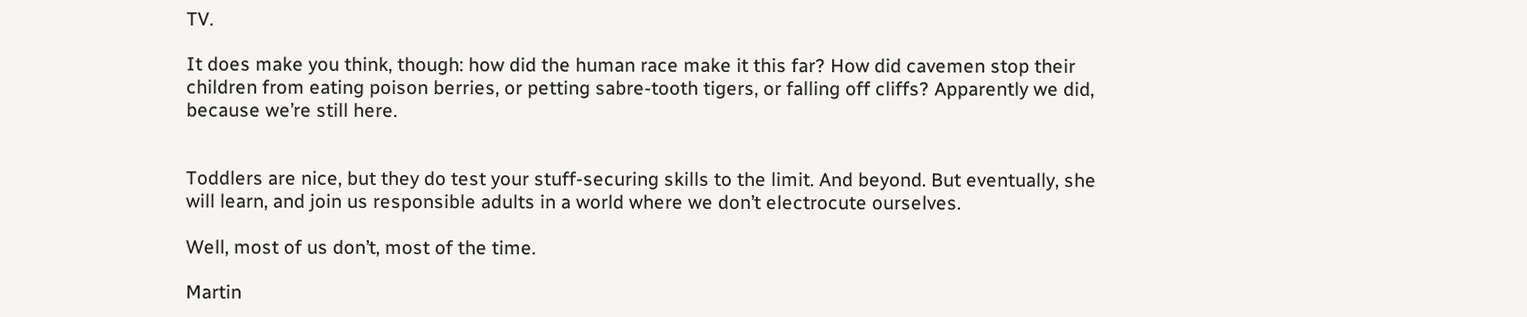TV.

It does make you think, though: how did the human race make it this far? How did cavemen stop their children from eating poison berries, or petting sabre-tooth tigers, or falling off cliffs? Apparently we did, because we’re still here.


Toddlers are nice, but they do test your stuff-securing skills to the limit. And beyond. But eventually, she will learn, and join us responsible adults in a world where we don’t electrocute ourselves.

Well, most of us don’t, most of the time.

Martin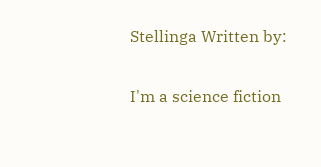Stellinga Written by:

I'm a science fiction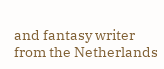and fantasy writer from the Netherlands